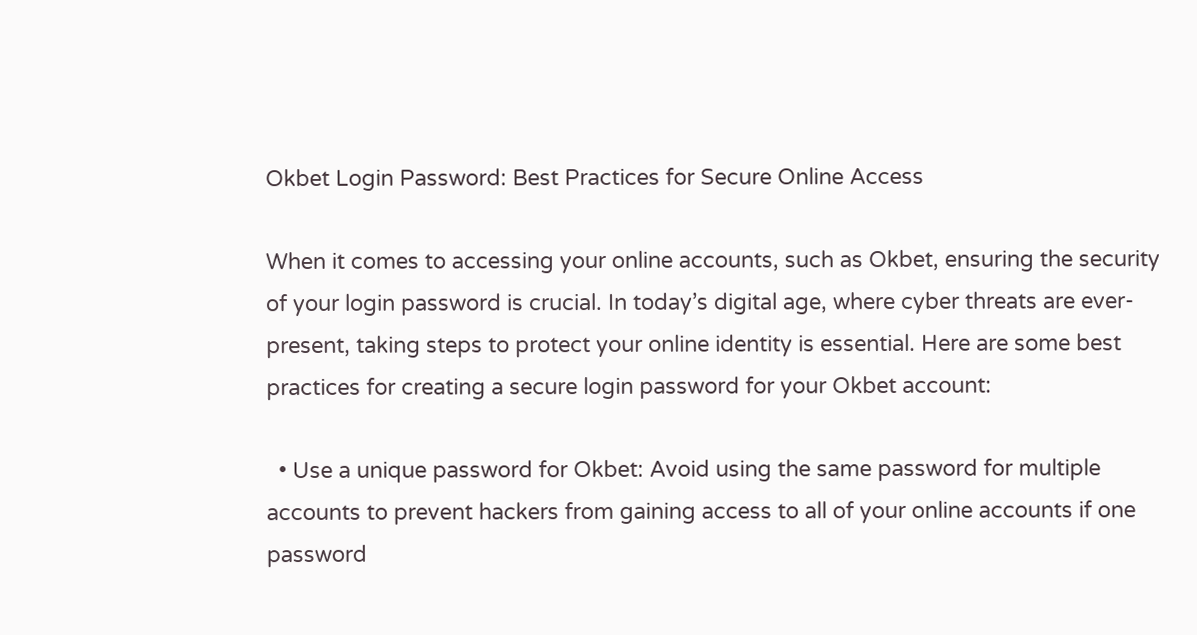Okbet Login Password: Best Practices for Secure Online Access

When it comes to accessing your online accounts, such as Okbet, ensuring the security of your login password is crucial. In today’s digital age, where cyber threats are ever-present, taking steps to protect your online identity is essential. Here are some best practices for creating a secure login password for your Okbet account:

  • Use a unique password for Okbet: Avoid using the same password for multiple accounts to prevent hackers from gaining access to all of your online accounts if one password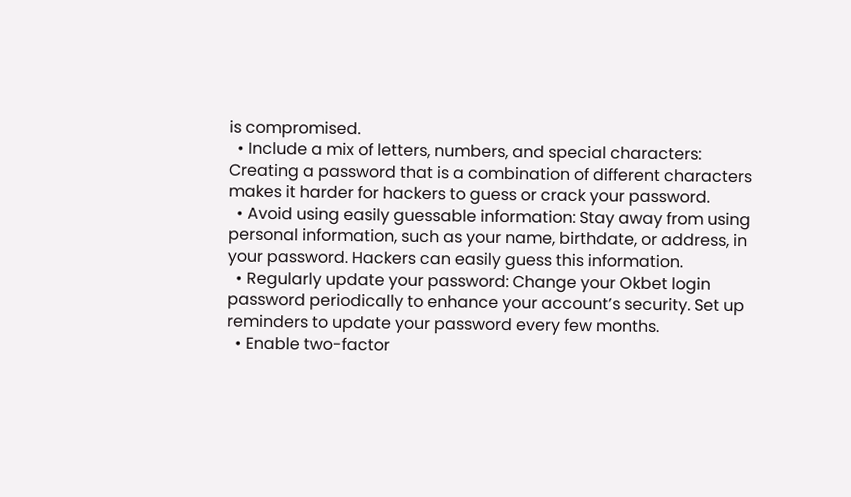is compromised.
  • Include a mix of letters, numbers, and special characters: Creating a password that is a combination of different characters makes it harder for hackers to guess or crack your password.
  • Avoid using easily guessable information: Stay away from using personal information, such as your name, birthdate, or address, in your password. Hackers can easily guess this information.
  • Regularly update your password: Change your Okbet login password periodically to enhance your account’s security. Set up reminders to update your password every few months.
  • Enable two-factor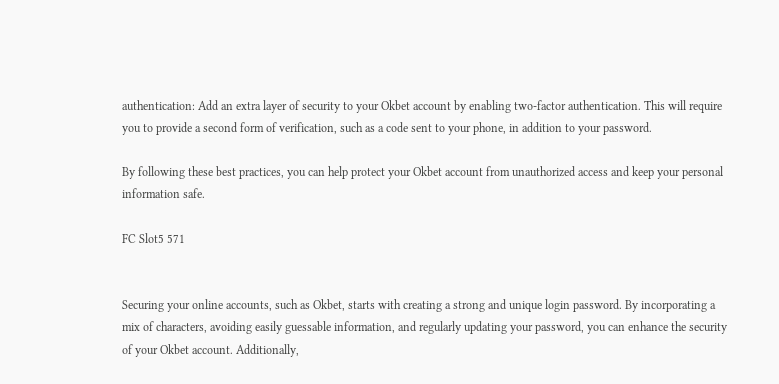authentication: Add an extra layer of security to your Okbet account by enabling two-factor authentication. This will require you to provide a second form of verification, such as a code sent to your phone, in addition to your password.

By following these best practices, you can help protect your Okbet account from unauthorized access and keep your personal information safe.

FC Slot5 571


Securing your online accounts, such as Okbet, starts with creating a strong and unique login password. By incorporating a mix of characters, avoiding easily guessable information, and regularly updating your password, you can enhance the security of your Okbet account. Additionally,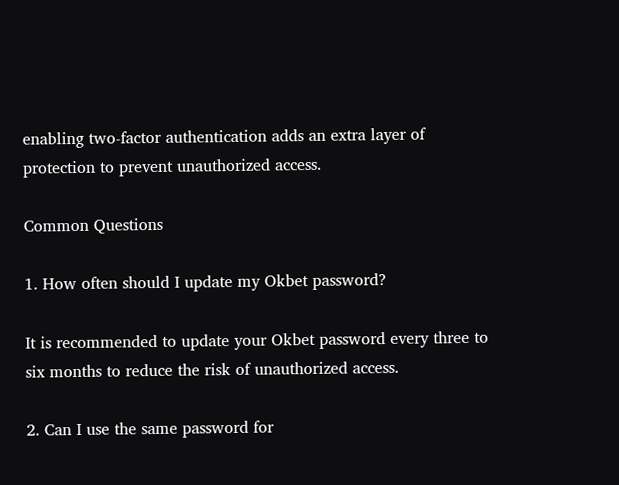enabling two-factor authentication adds an extra layer of protection to prevent unauthorized access.

Common Questions

1. How often should I update my Okbet password?

It is recommended to update your Okbet password every three to six months to reduce the risk of unauthorized access.

2. Can I use the same password for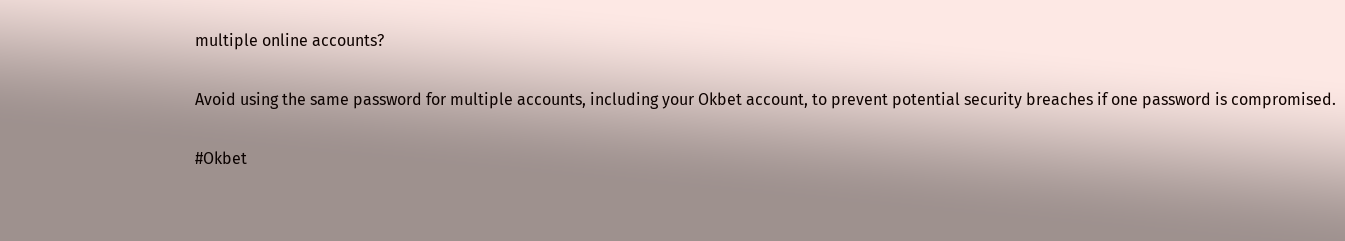multiple online accounts?

Avoid using the same password for multiple accounts, including your Okbet account, to prevent potential security breaches if one password is compromised.

#Okbet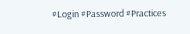#Login #Password #Practices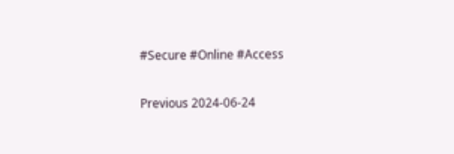#Secure #Online #Access

Previous 2024-06-24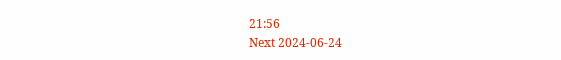21:56
Next 2024-06-24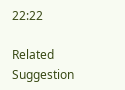22:22

Related Suggestion